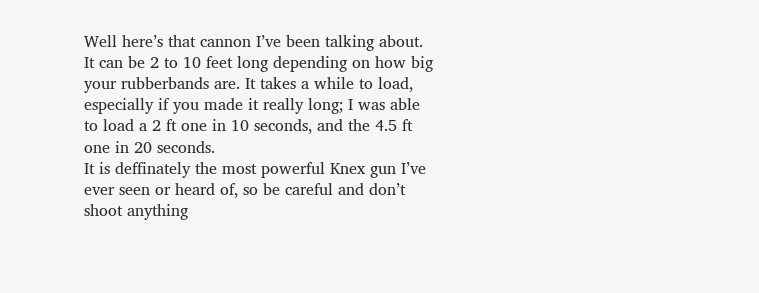Well here’s that cannon I’ve been talking about.
It can be 2 to 10 feet long depending on how big your rubberbands are. It takes a while to load, especially if you made it really long; I was able to load a 2 ft one in 10 seconds, and the 4.5 ft one in 20 seconds.
It is deffinately the most powerful Knex gun I’ve ever seen or heard of, so be careful and don’t shoot anything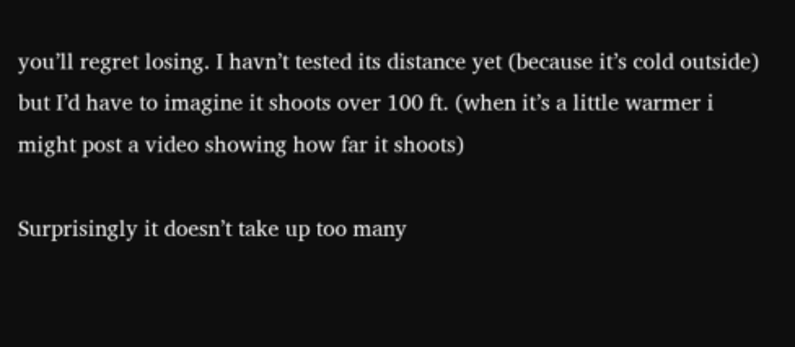you’ll regret losing. I havn’t tested its distance yet (because it’s cold outside) but I’d have to imagine it shoots over 100 ft. (when it’s a little warmer i might post a video showing how far it shoots)

Surprisingly it doesn’t take up too many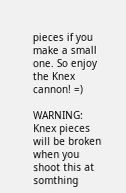pieces if you make a small one. So enjoy the Knex cannon! =)

WARNING: Knex pieces will be broken when you shoot this at somthing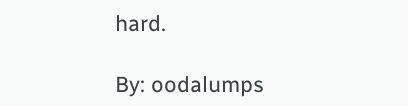hard.

By: oodalumps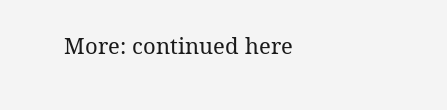More: continued here